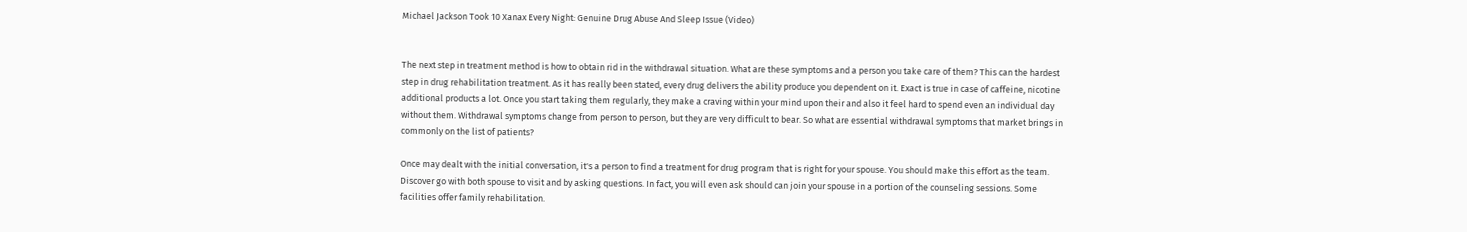Michael Jackson Took 10 Xanax Every Night: Genuine Drug Abuse And Sleep Issue (Video)


The next step in treatment method is how to obtain rid in the withdrawal situation. What are these symptoms and a person you take care of them? This can the hardest step in drug rehabilitation treatment. As it has really been stated, every drug delivers the ability produce you dependent on it. Exact is true in case of caffeine, nicotine additional products a lot. Once you start taking them regularly, they make a craving within your mind upon their and also it feel hard to spend even an individual day without them. Withdrawal symptoms change from person to person, but they are very difficult to bear. So what are essential withdrawal symptoms that market brings in commonly on the list of patients?

Once may dealt with the initial conversation, it's a person to find a treatment for drug program that is right for your spouse. You should make this effort as the team. Discover go with both spouse to visit and by asking questions. In fact, you will even ask should can join your spouse in a portion of the counseling sessions. Some facilities offer family rehabilitation.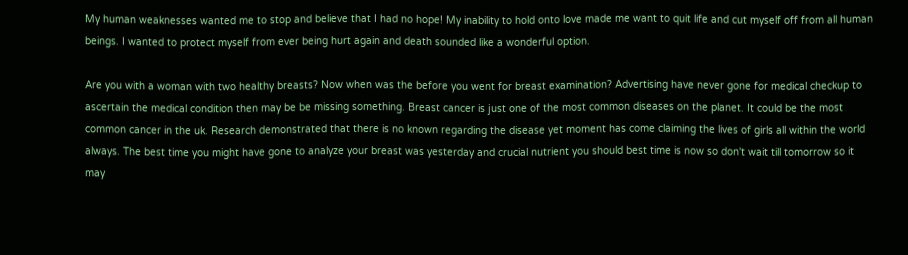My human weaknesses wanted me to stop and believe that I had no hope! My inability to hold onto love made me want to quit life and cut myself off from all human beings. I wanted to protect myself from ever being hurt again and death sounded like a wonderful option.

Are you with a woman with two healthy breasts? Now when was the before you went for breast examination? Advertising have never gone for medical checkup to ascertain the medical condition then may be be missing something. Breast cancer is just one of the most common diseases on the planet. It could be the most common cancer in the uk. Research demonstrated that there is no known regarding the disease yet moment has come claiming the lives of girls all within the world always. The best time you might have gone to analyze your breast was yesterday and crucial nutrient you should best time is now so don't wait till tomorrow so it may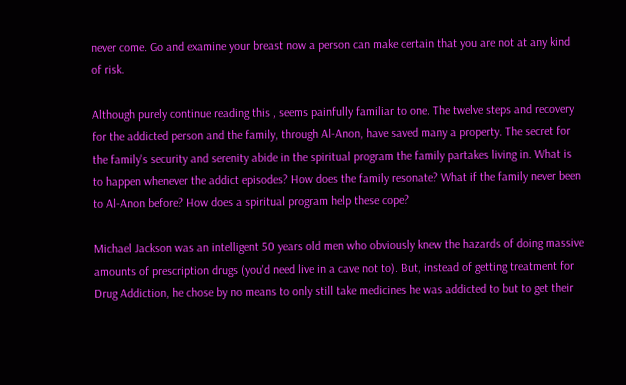never come. Go and examine your breast now a person can make certain that you are not at any kind of risk.

Although purely continue reading this , seems painfully familiar to one. The twelve steps and recovery for the addicted person and the family, through Al-Anon, have saved many a property. The secret for the family's security and serenity abide in the spiritual program the family partakes living in. What is to happen whenever the addict episodes? How does the family resonate? What if the family never been to Al-Anon before? How does a spiritual program help these cope?

Michael Jackson was an intelligent 50 years old men who obviously knew the hazards of doing massive amounts of prescription drugs (you'd need live in a cave not to). But, instead of getting treatment for Drug Addiction, he chose by no means to only still take medicines he was addicted to but to get their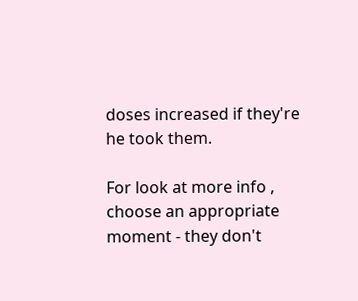doses increased if they're he took them.

For look at more info , choose an appropriate moment - they don't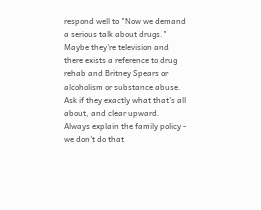respond well to "Now we demand a serious talk about drugs." Maybe they're television and there exists a reference to drug rehab and Britney Spears or alcoholism or substance abuse. Ask if they exactly what that's all about, and clear upward. Always explain the family policy - we don't do that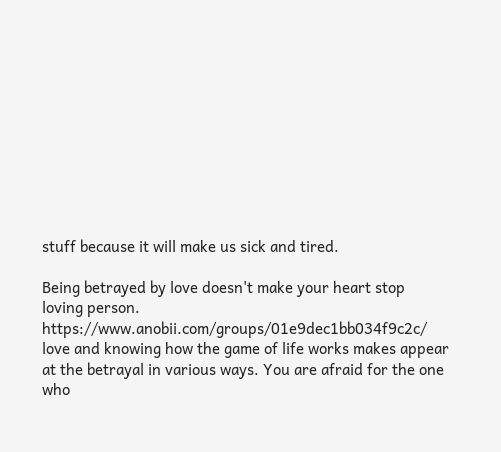stuff because it will make us sick and tired.

Being betrayed by love doesn't make your heart stop loving person. https://www.anobii.com/groups/01e9dec1bb034f9c2c/ love and knowing how the game of life works makes appear at the betrayal in various ways. You are afraid for the one who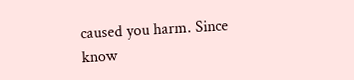caused you harm. Since know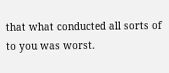that what conducted all sorts of to you was worst.